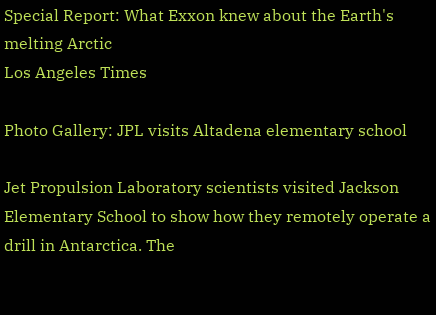Special Report: What Exxon knew about the Earth's melting Arctic
Los Angeles Times

Photo Gallery: JPL visits Altadena elementary school

Jet Propulsion Laboratory scientists visited Jackson Elementary School to show how they remotely operate a drill in Antarctica. The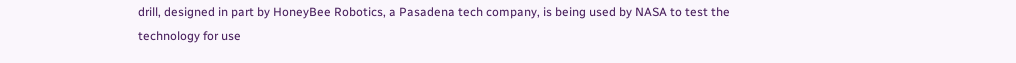drill, designed in part by HoneyBee Robotics, a Pasadena tech company, is being used by NASA to test the technology for use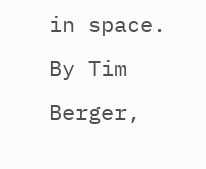in space. By Tim Berger,